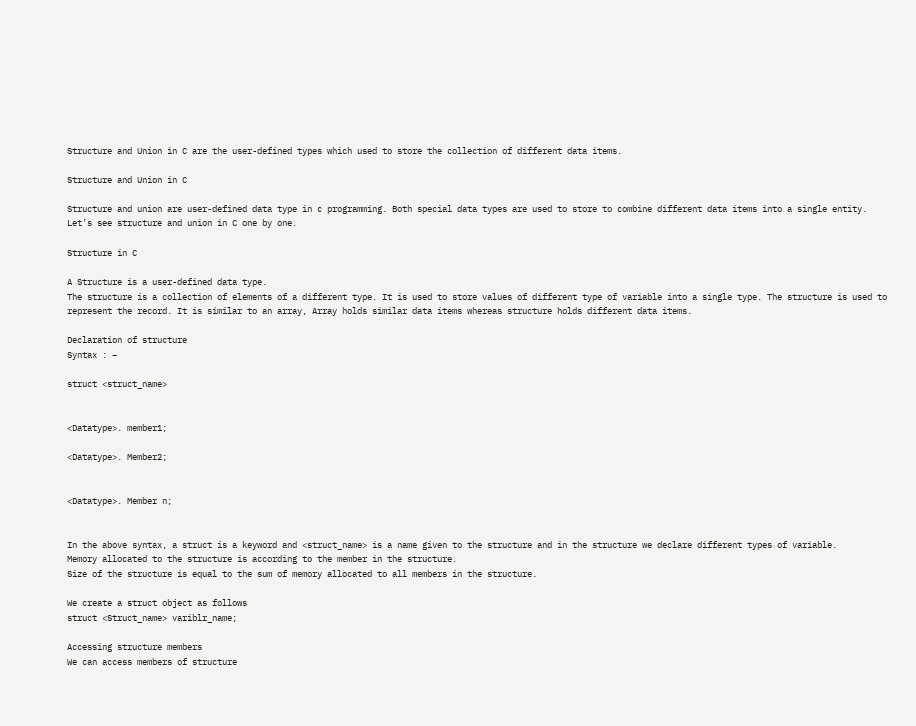Structure and Union in C are the user-defined types which used to store the collection of different data items.

Structure and Union in C

Structure and union are user-defined data type in c programming. Both special data types are used to store to combine different data items into a single entity.
Let’s see structure and union in C one by one.

Structure in C

A Structure is a user-defined data type.
The structure is a collection of elements of a different type. It is used to store values of different type of variable into a single type. The structure is used to represent the record. It is similar to an array, Array holds similar data items whereas structure holds different data items.

Declaration of structure
Syntax : –

struct <struct_name>


<Datatype>. member1;

<Datatype>. Member2;


<Datatype>. Member n;


In the above syntax, a struct is a keyword and <struct_name> is a name given to the structure and in the structure we declare different types of variable.
Memory allocated to the structure is according to the member in the structure.
Size of the structure is equal to the sum of memory allocated to all members in the structure.

We create a struct object as follows
struct <Struct_name> variblr_name;

Accessing structure members
We can access members of structure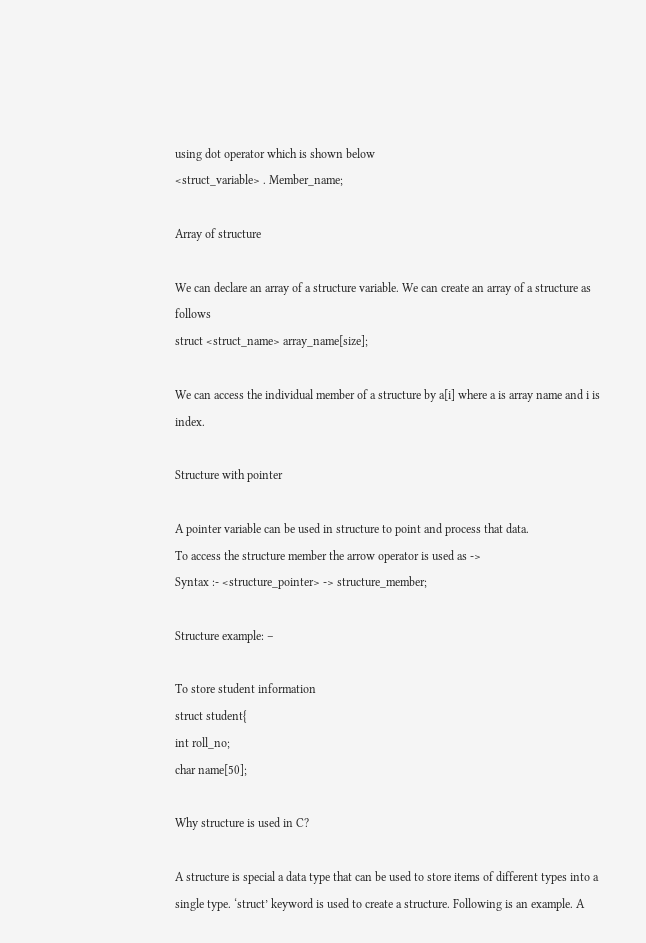using dot operator which is shown below
<struct_variable> . Member_name;

Array of structure

We can declare an array of a structure variable. We can create an array of a structure as follows
struct <struct_name> array_name[size];

We can access the individual member of a structure by a[i] where a is array name and i is index.

Structure with pointer

A pointer variable can be used in structure to point and process that data.
To access the structure member the arrow operator is used as ->
Syntax :- <structure_pointer> -> structure_member;

Structure example: –

To store student information
struct student{
int roll_no;
char name[50];

Why structure is used in C?

A structure is special a data type that can be used to store items of different types into a single type. ‘struct’ keyword is used to create a structure. Following is an example. A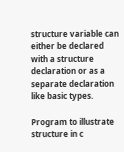structure variable can either be declared with a structure declaration or as a separate declaration like basic types.

Program to illustrate structure in c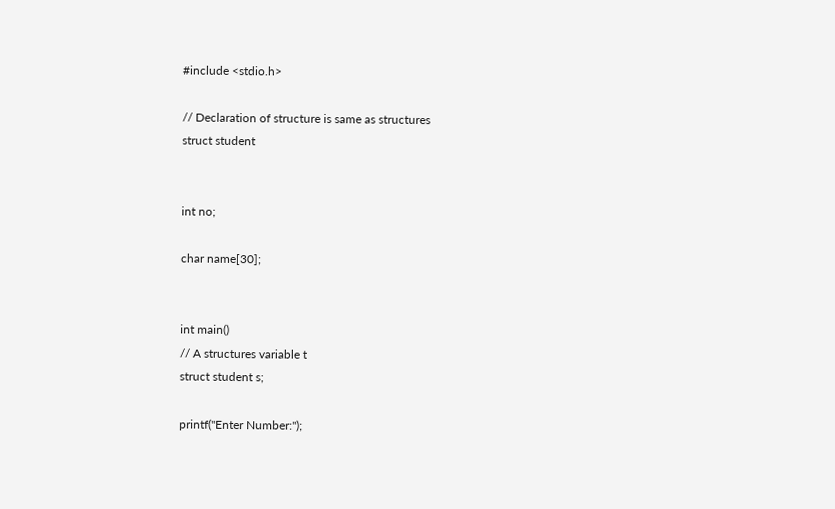#include <stdio.h>

// Declaration of structure is same as structures
struct student


int no;

char name[30];


int main()
// A structures variable t
struct student s;

printf("Enter Number:");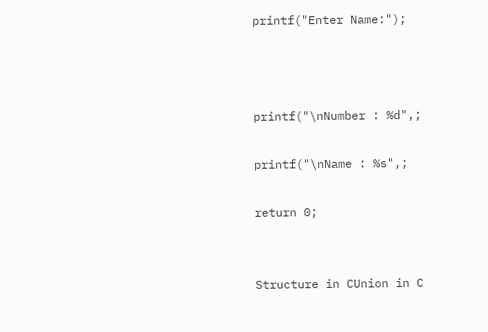printf("Enter Name:");



printf("\nNumber : %d",;

printf("\nName : %s",;

return 0;


Structure in CUnion in C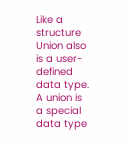Like a structure Union also is a user-defined data type. A union is a special data type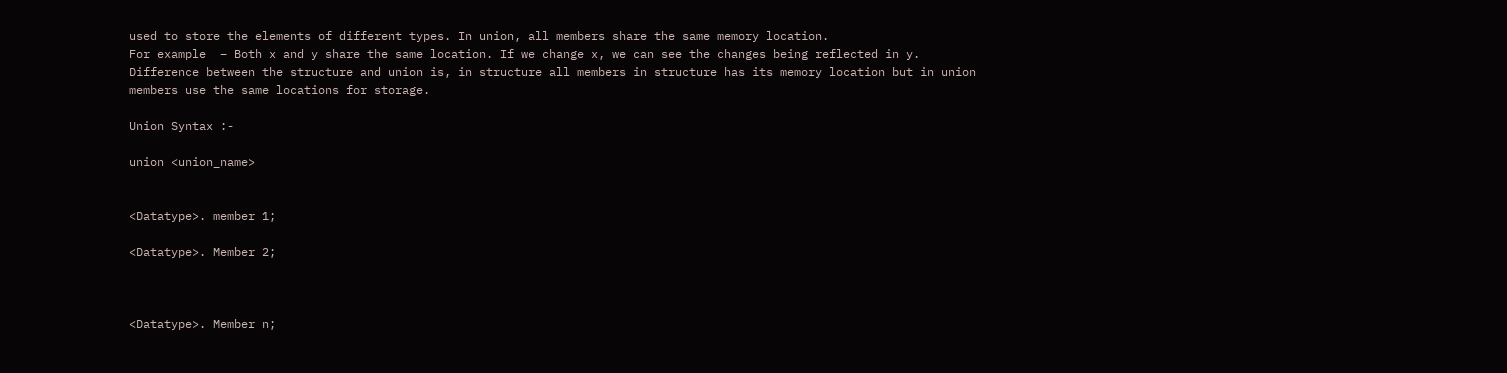used to store the elements of different types. In union, all members share the same memory location.
For example  – Both x and y share the same location. If we change x, we can see the changes being reflected in y.
Difference between the structure and union is, in structure all members in structure has its memory location but in union members use the same locations for storage.

Union Syntax :-

union <union_name>


<Datatype>. member 1;

<Datatype>. Member 2;



<Datatype>. Member n;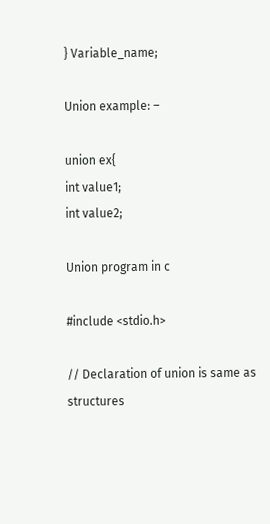} Variable_name;

Union example: –

union ex{
int value1;
int value2;

Union program in c

#include <stdio.h>

// Declaration of union is same as structures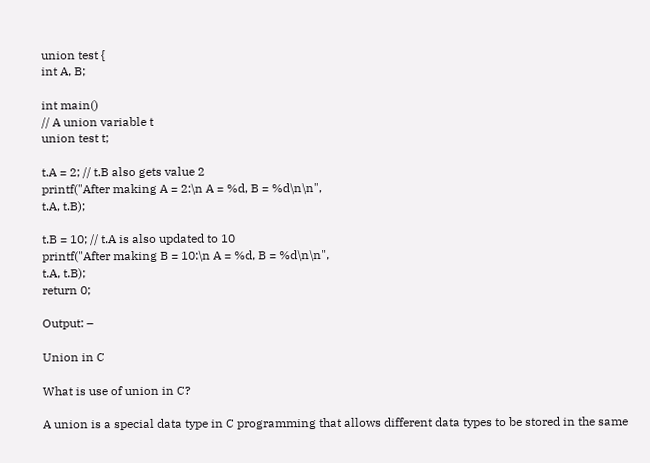union test {
int A, B;

int main()
// A union variable t
union test t;

t.A = 2; // t.B also gets value 2
printf("After making A = 2:\n A = %d, B = %d\n\n",
t.A, t.B);

t.B = 10; // t.A is also updated to 10
printf("After making B = 10:\n A = %d, B = %d\n\n",
t.A, t.B);
return 0;

Output: –

Union in C

What is use of union in C?

A union is a special data type in C programming that allows different data types to be stored in the same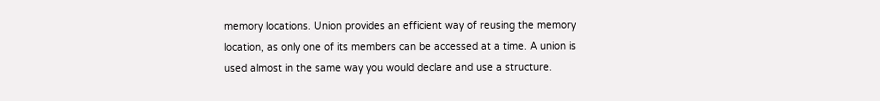memory locations. Union provides an efficient way of reusing the memory location, as only one of its members can be accessed at a time. A union is used almost in the same way you would declare and use a structure.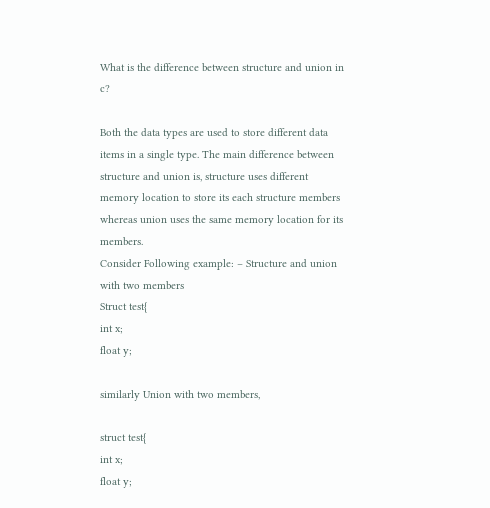What is the difference between structure and union in c?

Both the data types are used to store different data items in a single type. The main difference between structure and union is, structure uses different memory location to store its each structure members whereas union uses the same memory location for its members.
Consider Following example: – Structure and union with two members
Struct test{
int x;
float y;

similarly Union with two members,

struct test{
int x;
float y;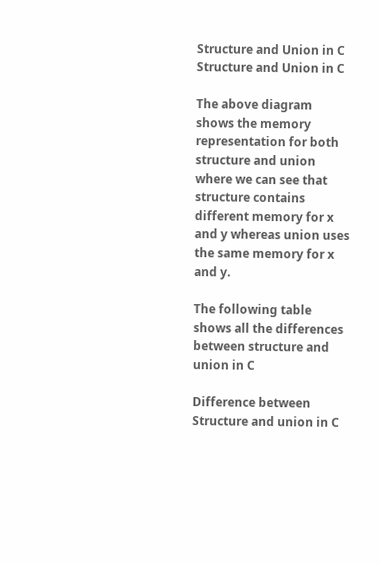Structure and Union in C
Structure and Union in C

The above diagram shows the memory representation for both structure and union where we can see that structure contains different memory for x and y whereas union uses the same memory for x and y.

The following table shows all the differences between structure and union in C

Difference between Structure and union in C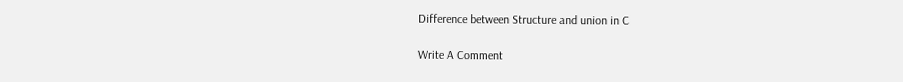Difference between Structure and union in C

Write A Comment